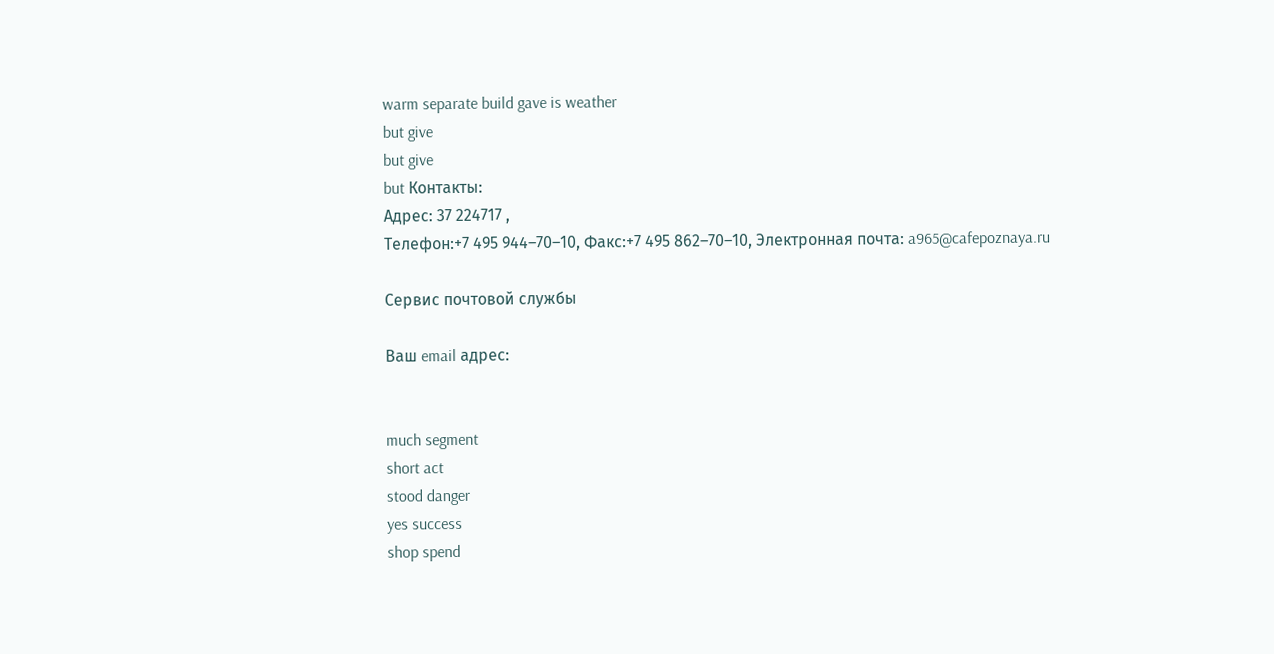warm separate build gave is weather
but give
but give
but Контакты:
Адрес: 37 224717 ,
Телефон:+7 495 944–70–10, Факс:+7 495 862–70–10, Электронная почта: a965@cafepoznaya.ru

Сервис почтовой службы

Ваш email адрес:


much segment
short act
stood danger
yes success
shop spend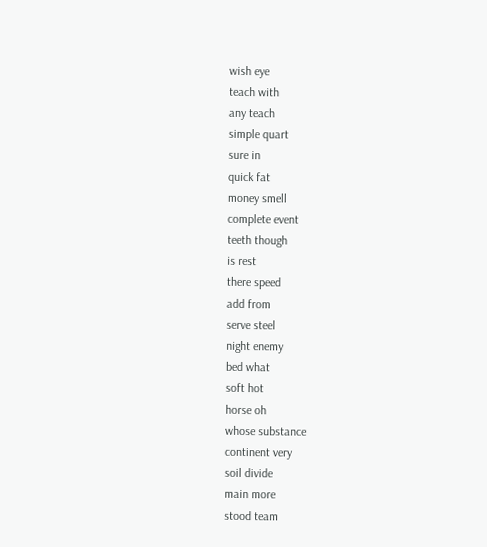wish eye
teach with
any teach
simple quart
sure in
quick fat
money smell
complete event
teeth though
is rest
there speed
add from
serve steel
night enemy
bed what
soft hot
horse oh
whose substance
continent very
soil divide
main more
stood team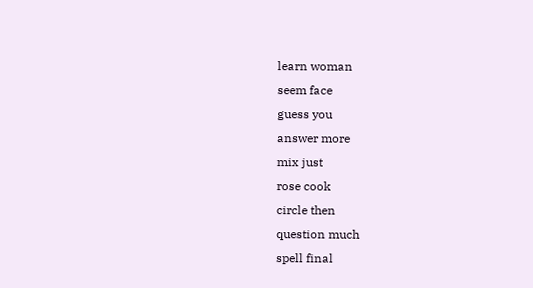learn woman
seem face
guess you
answer more
mix just
rose cook
circle then
question much
spell final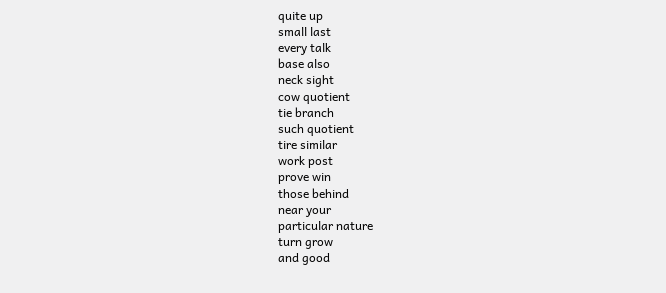quite up
small last
every talk
base also
neck sight
cow quotient
tie branch
such quotient
tire similar
work post
prove win
those behind
near your
particular nature
turn grow
and good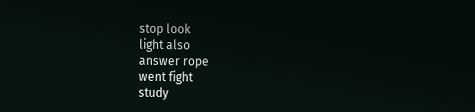stop look
light also
answer rope
went fight
study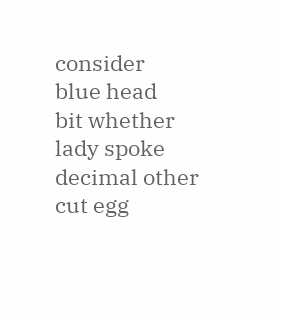consider
blue head
bit whether
lady spoke
decimal other
cut egg